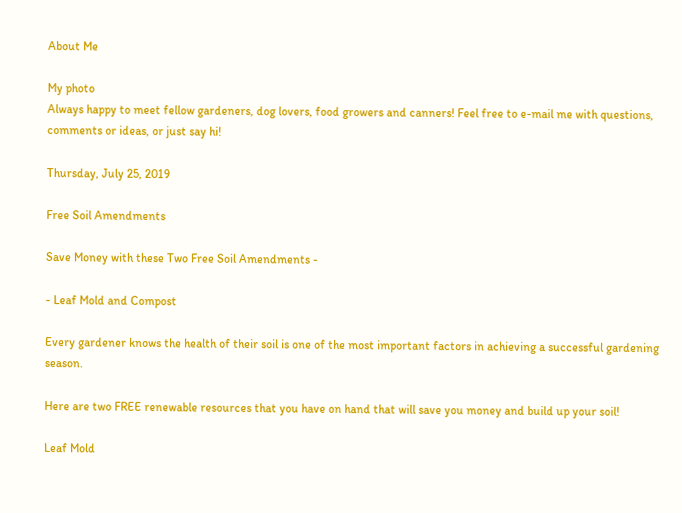About Me

My photo
Always happy to meet fellow gardeners, dog lovers, food growers and canners! Feel free to e-mail me with questions, comments or ideas, or just say hi!

Thursday, July 25, 2019

Free Soil Amendments

Save Money with these Two Free Soil Amendments -

- Leaf Mold and Compost

Every gardener knows the health of their soil is one of the most important factors in achieving a successful gardening season.

Here are two FREE renewable resources that you have on hand that will save you money and build up your soil!

Leaf Mold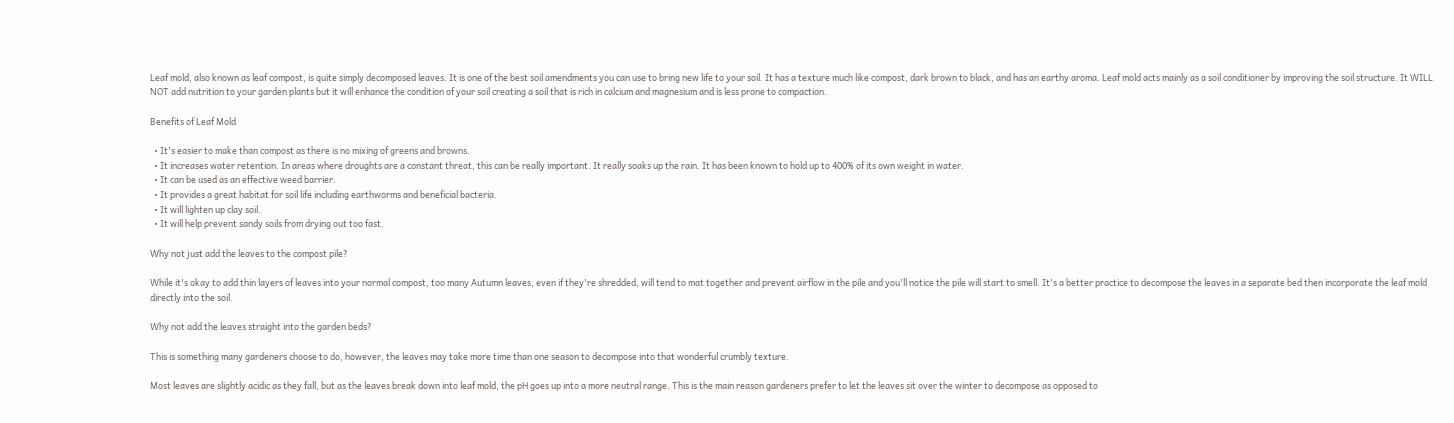Leaf mold, also known as leaf compost, is quite simply decomposed leaves. It is one of the best soil amendments you can use to bring new life to your soil. It has a texture much like compost, dark brown to black, and has an earthy aroma. Leaf mold acts mainly as a soil conditioner by improving the soil structure. It WILL NOT add nutrition to your garden plants but it will enhance the condition of your soil creating a soil that is rich in calcium and magnesium and is less prone to compaction.

Benefits of Leaf Mold

  • It's easier to make than compost as there is no mixing of greens and browns.
  • It increases water retention. In areas where droughts are a constant threat, this can be really important. It really soaks up the rain. It has been known to hold up to 400% of its own weight in water.
  • It can be used as an effective weed barrier.
  • It provides a great habitat for soil life including earthworms and beneficial bacteria.
  • It will lighten up clay soil.
  • It will help prevent sandy soils from drying out too fast.

Why not just add the leaves to the compost pile?

While it's okay to add thin layers of leaves into your normal compost, too many Autumn leaves, even if they're shredded, will tend to mat together and prevent airflow in the pile and you'll notice the pile will start to smell. It's a better practice to decompose the leaves in a separate bed then incorporate the leaf mold directly into the soil.

Why not add the leaves straight into the garden beds?

This is something many gardeners choose to do, however, the leaves may take more time than one season to decompose into that wonderful crumbly texture.

Most leaves are slightly acidic as they fall, but as the leaves break down into leaf mold, the pH goes up into a more neutral range. This is the main reason gardeners prefer to let the leaves sit over the winter to decompose as opposed to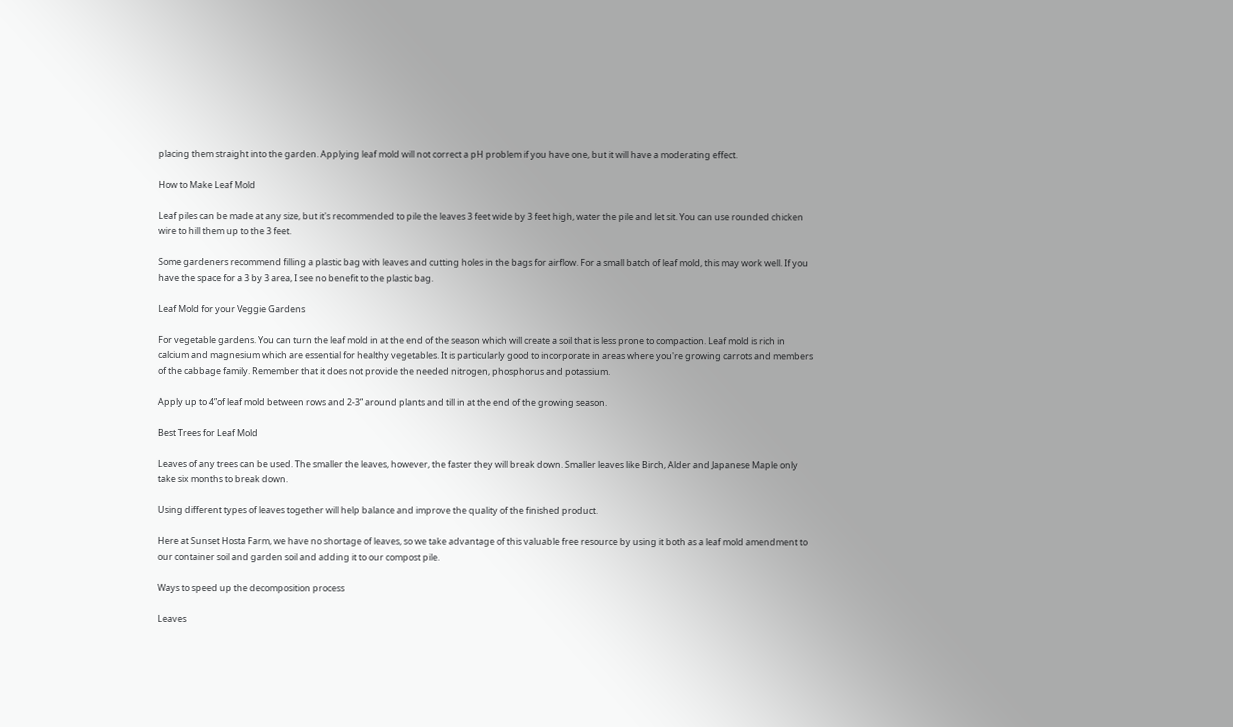placing them straight into the garden. Applying leaf mold will not correct a pH problem if you have one, but it will have a moderating effect.

How to Make Leaf Mold

Leaf piles can be made at any size, but it's recommended to pile the leaves 3 feet wide by 3 feet high, water the pile and let sit. You can use rounded chicken wire to hill them up to the 3 feet.

Some gardeners recommend filling a plastic bag with leaves and cutting holes in the bags for airflow. For a small batch of leaf mold, this may work well. If you have the space for a 3 by 3 area, I see no benefit to the plastic bag.

Leaf Mold for your Veggie Gardens

For vegetable gardens. You can turn the leaf mold in at the end of the season which will create a soil that is less prone to compaction. Leaf mold is rich in calcium and magnesium which are essential for healthy vegetables. It is particularly good to incorporate in areas where you're growing carrots and members of the cabbage family. Remember that it does not provide the needed nitrogen, phosphorus and potassium.

Apply up to 4”of leaf mold between rows and 2-3” around plants and till in at the end of the growing season.

Best Trees for Leaf Mold

Leaves of any trees can be used. The smaller the leaves, however, the faster they will break down. Smaller leaves like Birch, Alder and Japanese Maple only take six months to break down.

Using different types of leaves together will help balance and improve the quality of the finished product.

Here at Sunset Hosta Farm, we have no shortage of leaves, so we take advantage of this valuable free resource by using it both as a leaf mold amendment to our container soil and garden soil and adding it to our compost pile.

Ways to speed up the decomposition process

Leaves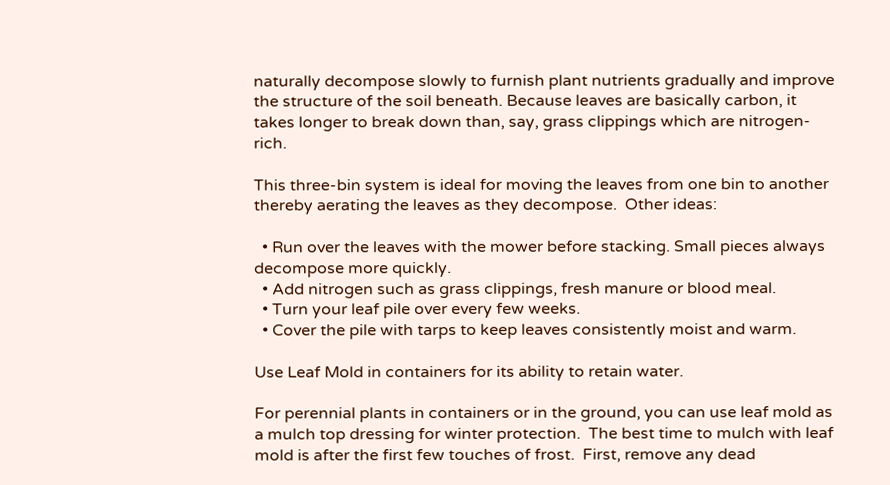naturally decompose slowly to furnish plant nutrients gradually and improve the structure of the soil beneath. Because leaves are basically carbon, it takes longer to break down than, say, grass clippings which are nitrogen-rich.

This three-bin system is ideal for moving the leaves from one bin to another thereby aerating the leaves as they decompose.  Other ideas:

  • Run over the leaves with the mower before stacking. Small pieces always decompose more quickly.
  • Add nitrogen such as grass clippings, fresh manure or blood meal.
  • Turn your leaf pile over every few weeks.
  • Cover the pile with tarps to keep leaves consistently moist and warm.

Use Leaf Mold in containers for its ability to retain water.

For perennial plants in containers or in the ground, you can use leaf mold as a mulch top dressing for winter protection.  The best time to mulch with leaf mold is after the first few touches of frost.  First, remove any dead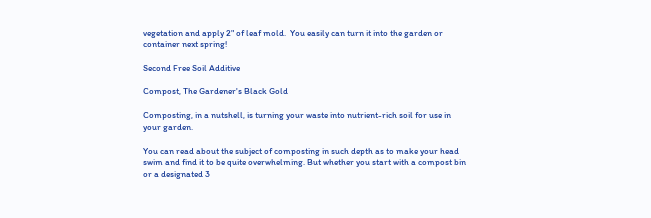vegetation and apply 2" of leaf mold.  You easily can turn it into the garden or container next spring!

Second Free Soil Additive

Compost, The Gardener's Black Gold

Composting, in a nutshell, is turning your waste into nutrient-rich soil for use in your garden.

You can read about the subject of composting in such depth as to make your head swim and find it to be quite overwhelming. But whether you start with a compost bin or a designated 3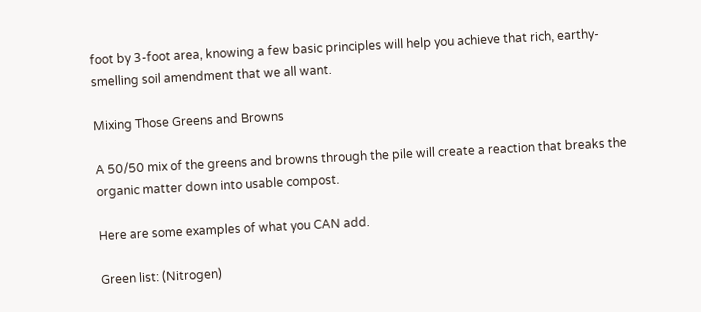foot by 3-foot area, knowing a few basic principles will help you achieve that rich, earthy-smelling soil amendment that we all want.

Mixing Those Greens and Browns

A 50/50 mix of the greens and browns through the pile will create a reaction that breaks the organic matter down into usable compost.

Here are some examples of what you CAN add.

Green list: (Nitrogen)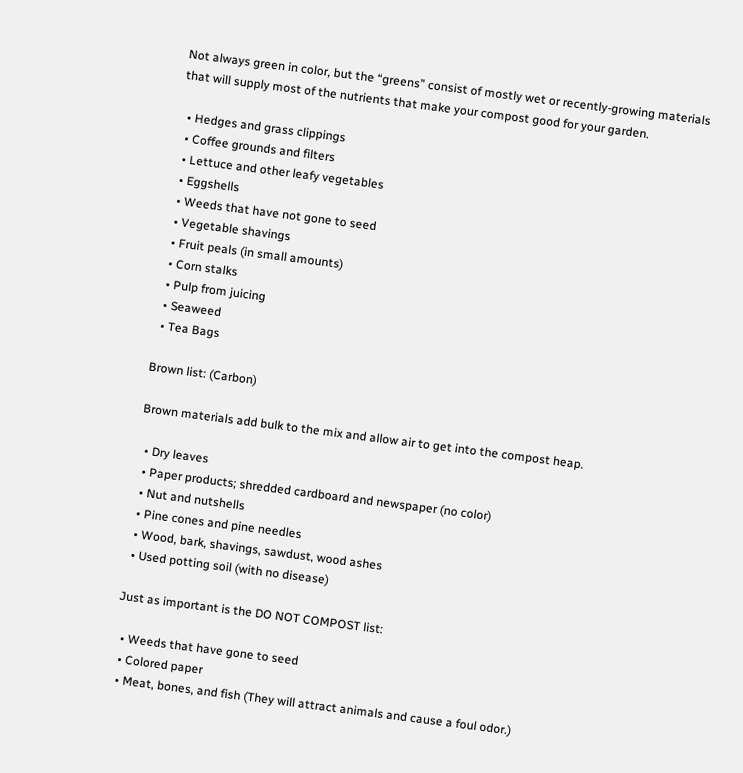Not always green in color, but the “greens” consist of mostly wet or recently-growing materials that will supply most of the nutrients that make your compost good for your garden.

  • Hedges and grass clippings
  • Coffee grounds and filters
  • Lettuce and other leafy vegetables
  • Eggshells
  • Weeds that have not gone to seed
  • Vegetable shavings
  • Fruit peals (in small amounts)
  • Corn stalks
  • Pulp from juicing
  • Seaweed
  • Tea Bags

Brown list: (Carbon)

Brown materials add bulk to the mix and allow air to get into the compost heap.

  • Dry leaves
  • Paper products; shredded cardboard and newspaper (no color)
  • Nut and nutshells
  • Pine cones and pine needles
  • Wood, bark, shavings, sawdust, wood ashes
  • Used potting soil (with no disease)

Just as important is the DO NOT COMPOST list:

  • Weeds that have gone to seed
  • Colored paper
  • Meat, bones, and fish (They will attract animals and cause a foul odor.)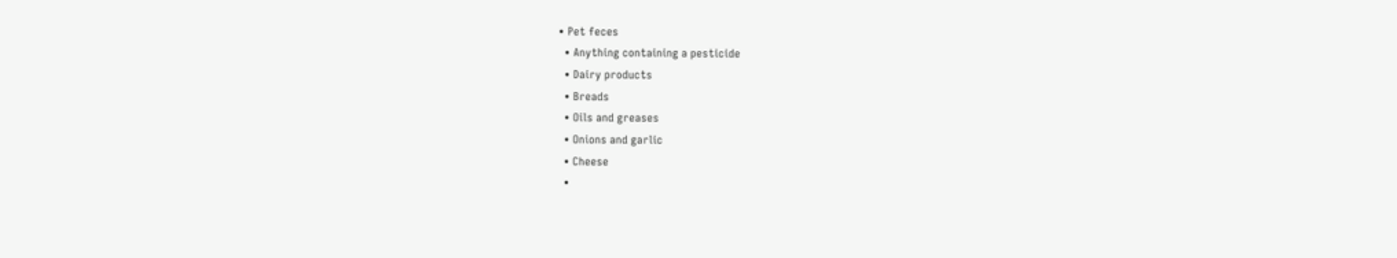• Pet feces
  • Anything containing a pesticide
  • Dairy products
  • Breads
  • Oils and greases
  • Onions and garlic
  • Cheese
  •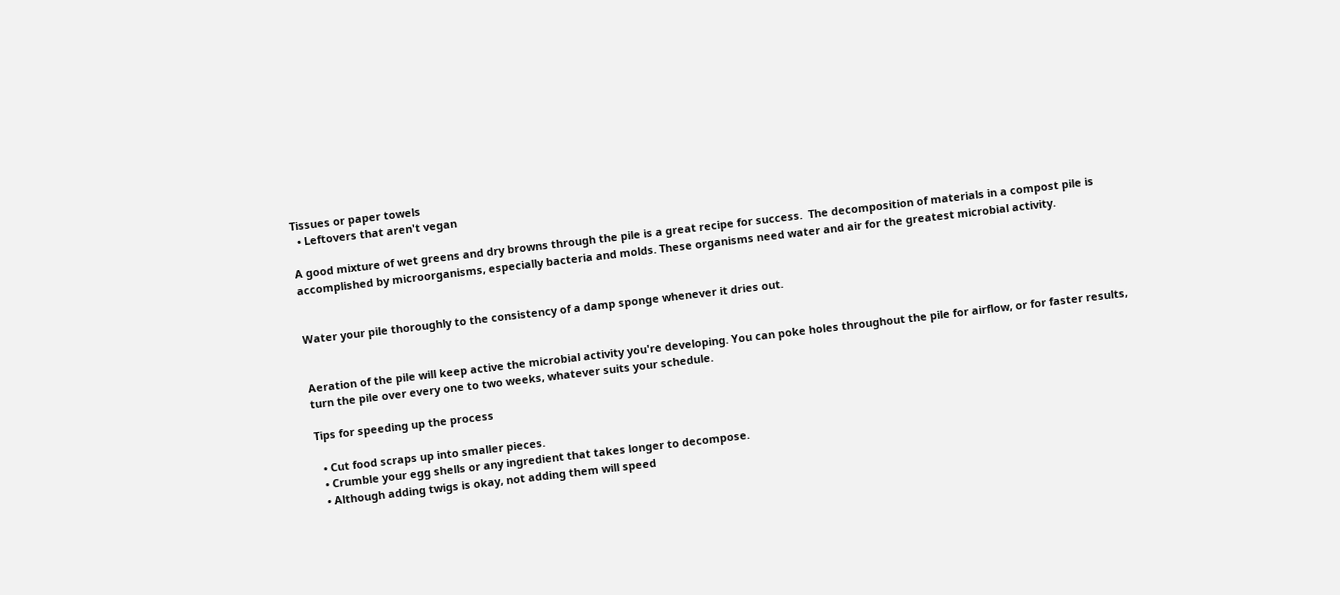Tissues or paper towels
  • Leftovers that aren't vegan

A good mixture of wet greens and dry browns through the pile is a great recipe for success.  The decomposition of materials in a compost pile is accomplished by microorganisms, especially bacteria and molds. These organisms need water and air for the greatest microbial activity.


Water your pile thoroughly to the consistency of a damp sponge whenever it dries out.


Aeration of the pile will keep active the microbial activity you're developing. You can poke holes throughout the pile for airflow, or for faster results, turn the pile over every one to two weeks, whatever suits your schedule.

Tips for speeding up the process

  • Cut food scraps up into smaller pieces.
  • Crumble your egg shells or any ingredient that takes longer to decompose.
  • Although adding twigs is okay, not adding them will speed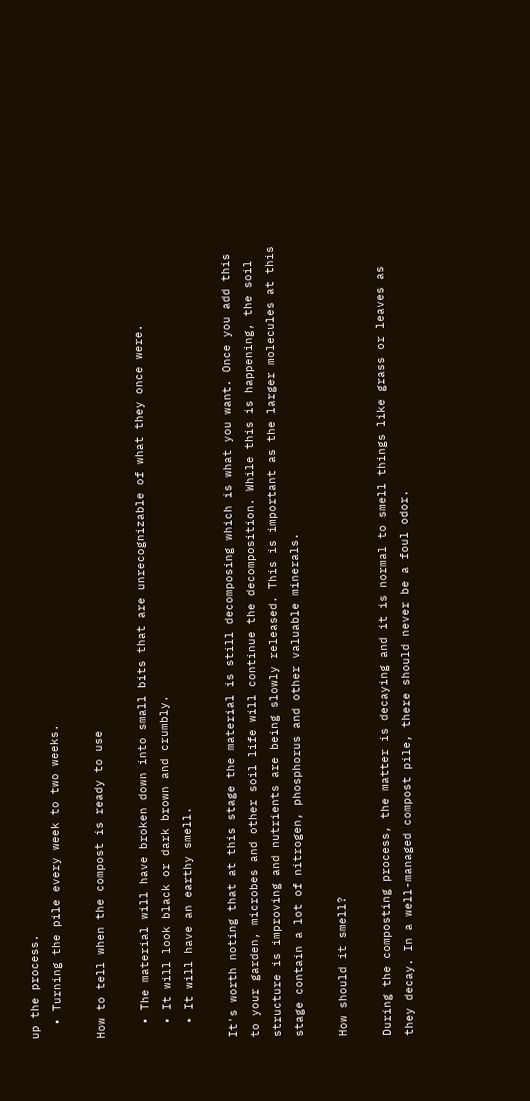up the process.
  • Turning the pile every week to two weeks.

How to tell when the compost is ready to use

  • The material will have broken down into small bits that are unrecognizable of what they once were.
  • It will look black or dark brown and crumbly.
  • It will have an earthy smell.

It's worth noting that at this stage the material is still decomposing which is what you want. Once you add this to your garden, microbes and other soil life will continue the decomposition. While this is happening, the soil structure is improving and nutrients are being slowly released. This is important as the larger molecules at this stage contain a lot of nitrogen, phosphorus and other valuable minerals.

How should it smell?

During the composting process, the matter is decaying and it is normal to smell things like grass or leaves as they decay. In a well-managed compost pile, there should never be a foul odor.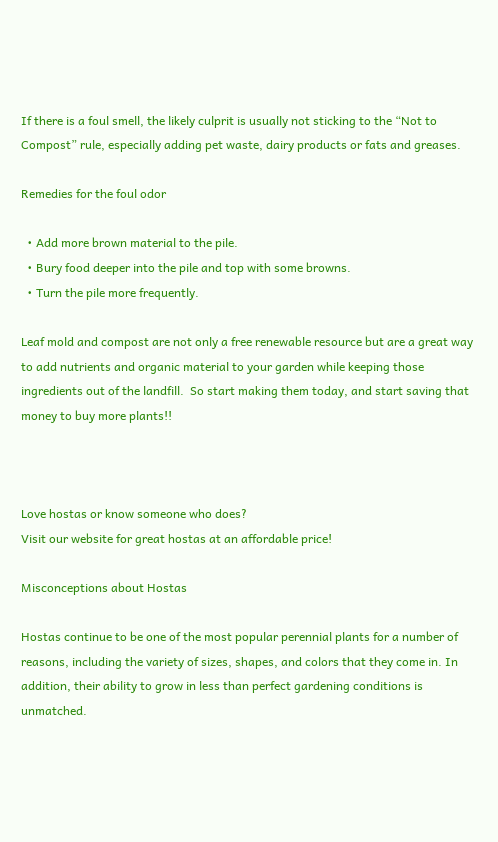If there is a foul smell, the likely culprit is usually not sticking to the “Not to Compost” rule, especially adding pet waste, dairy products or fats and greases.

Remedies for the foul odor

  • Add more brown material to the pile.
  • Bury food deeper into the pile and top with some browns.
  • Turn the pile more frequently.

Leaf mold and compost are not only a free renewable resource but are a great way to add nutrients and organic material to your garden while keeping those ingredients out of the landfill.  So start making them today, and start saving that money to buy more plants!!



Love hostas or know someone who does?
Visit our website for great hostas at an affordable price!

Misconceptions about Hostas

Hostas continue to be one of the most popular perennial plants for a number of reasons, including the variety of sizes, shapes, and colors that they come in. In addition, their ability to grow in less than perfect gardening conditions is unmatched.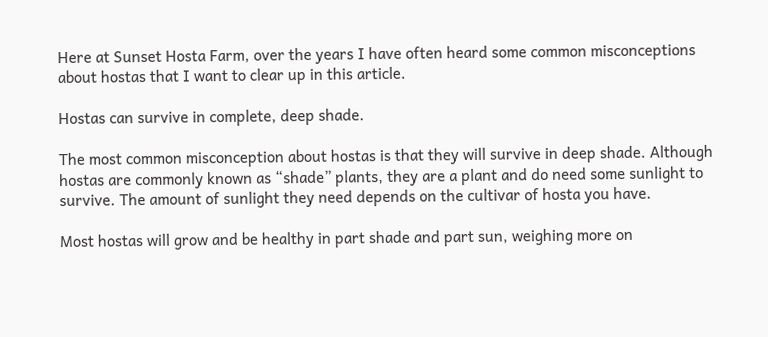Here at Sunset Hosta Farm, over the years I have often heard some common misconceptions about hostas that I want to clear up in this article.

Hostas can survive in complete, deep shade.

The most common misconception about hostas is that they will survive in deep shade. Although hostas are commonly known as “shade” plants, they are a plant and do need some sunlight to survive. The amount of sunlight they need depends on the cultivar of hosta you have.

Most hostas will grow and be healthy in part shade and part sun, weighing more on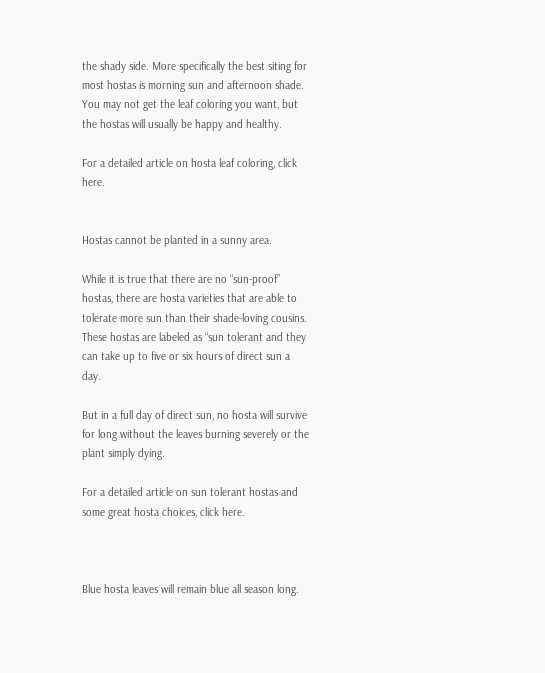the shady side. More specifically the best siting for most hostas is morning sun and afternoon shade. You may not get the leaf coloring you want, but the hostas will usually be happy and healthy.

For a detailed article on hosta leaf coloring, click here.


Hostas cannot be planted in a sunny area.

While it is true that there are no “sun-proof” hostas, there are hosta varieties that are able to tolerate more sun than their shade-loving cousins. These hostas are labeled as “sun tolerant and they can take up to five or six hours of direct sun a day.

But in a full day of direct sun, no hosta will survive for long without the leaves burning severely or the plant simply dying.

For a detailed article on sun tolerant hostas and some great hosta choices, click here.



Blue hosta leaves will remain blue all season long.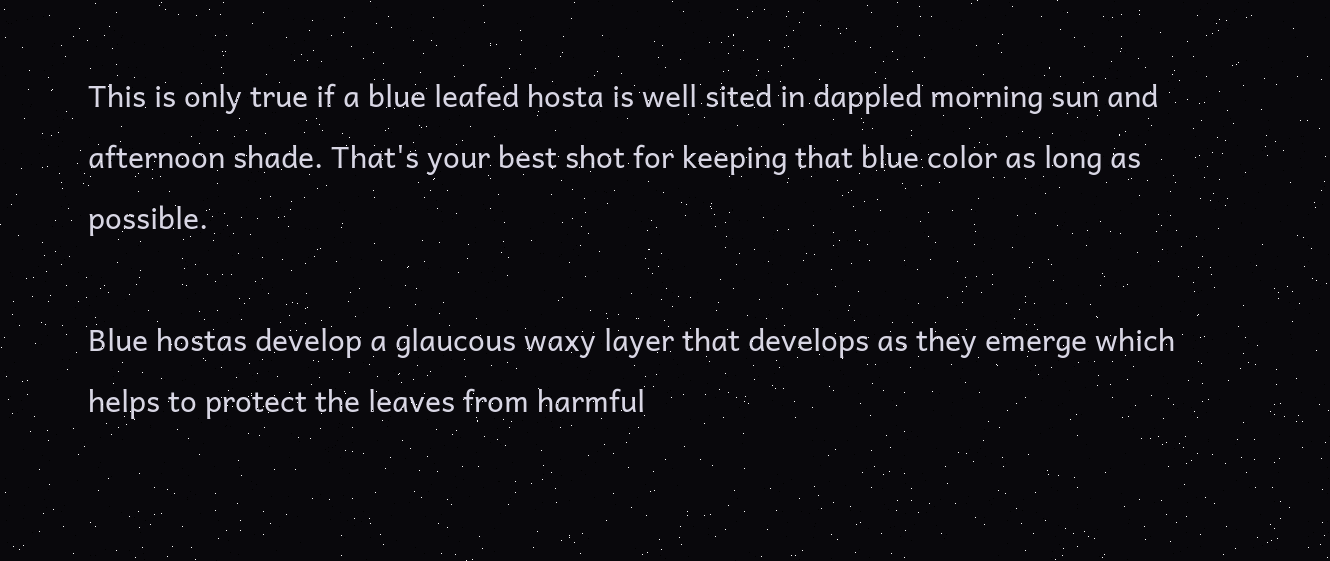This is only true if a blue leafed hosta is well sited in dappled morning sun and afternoon shade. That's your best shot for keeping that blue color as long as possible.

Blue hostas develop a glaucous waxy layer that develops as they emerge which helps to protect the leaves from harmful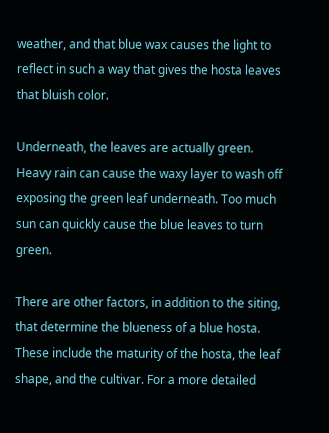weather, and that blue wax causes the light to reflect in such a way that gives the hosta leaves that bluish color.

Underneath, the leaves are actually green. Heavy rain can cause the waxy layer to wash off exposing the green leaf underneath. Too much sun can quickly cause the blue leaves to turn green.

There are other factors, in addition to the siting, that determine the blueness of a blue hosta. These include the maturity of the hosta, the leaf shape, and the cultivar. For a more detailed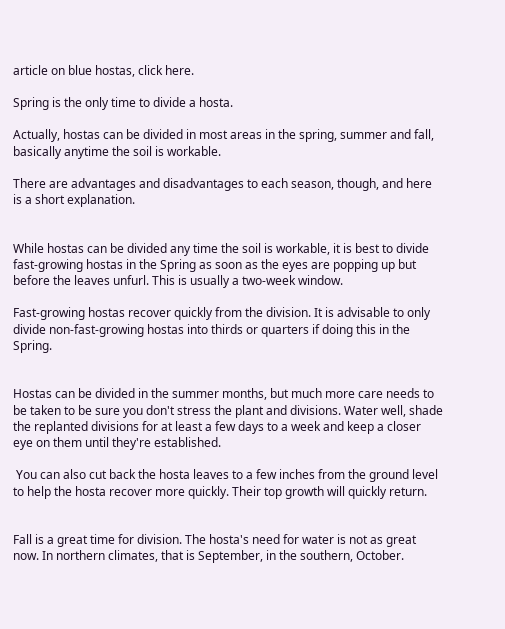article on blue hostas, click here.

Spring is the only time to divide a hosta.

Actually, hostas can be divided in most areas in the spring, summer and fall, basically anytime the soil is workable.

There are advantages and disadvantages to each season, though, and here is a short explanation.


While hostas can be divided any time the soil is workable, it is best to divide fast-growing hostas in the Spring as soon as the eyes are popping up but before the leaves unfurl. This is usually a two-week window.

Fast-growing hostas recover quickly from the division. It is advisable to only divide non-fast-growing hostas into thirds or quarters if doing this in the Spring.


Hostas can be divided in the summer months, but much more care needs to be taken to be sure you don't stress the plant and divisions. Water well, shade the replanted divisions for at least a few days to a week and keep a closer eye on them until they're established.

 You can also cut back the hosta leaves to a few inches from the ground level to help the hosta recover more quickly. Their top growth will quickly return.


Fall is a great time for division. The hosta's need for water is not as great now. In northern climates, that is September, in the southern, October.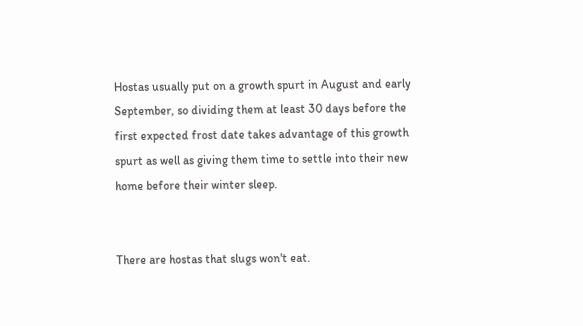Hostas usually put on a growth spurt in August and early September, so dividing them at least 30 days before the first expected frost date takes advantage of this growth spurt as well as giving them time to settle into their new home before their winter sleep.


There are hostas that slugs won't eat.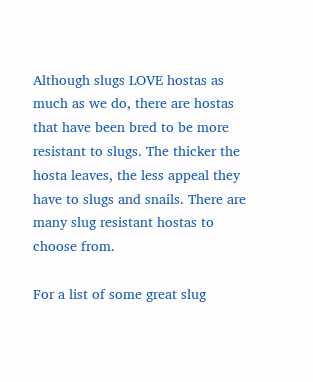Although slugs LOVE hostas as much as we do, there are hostas that have been bred to be more resistant to slugs. The thicker the hosta leaves, the less appeal they have to slugs and snails. There are many slug resistant hostas to choose from.

For a list of some great slug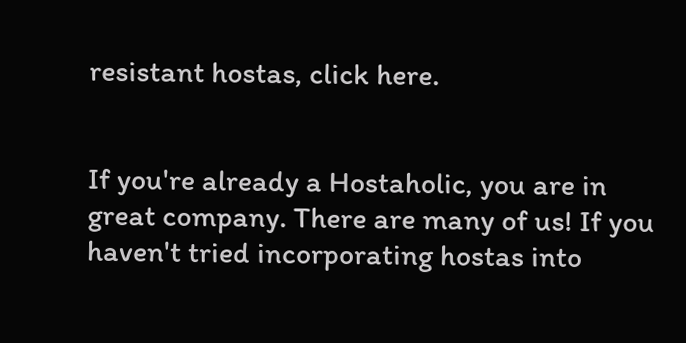resistant hostas, click here.


If you're already a Hostaholic, you are in great company. There are many of us! If you haven't tried incorporating hostas into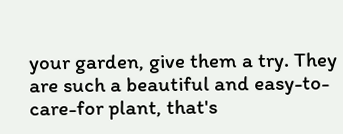your garden, give them a try. They are such a beautiful and easy-to-care-for plant, that's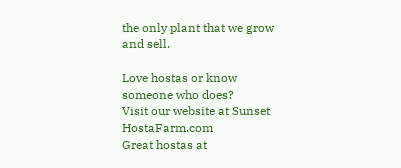the only plant that we grow and sell.

Love hostas or know someone who does?
Visit our website at Sunset HostaFarm.com
Great hostas at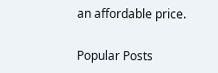an affordable price.

Popular Posts